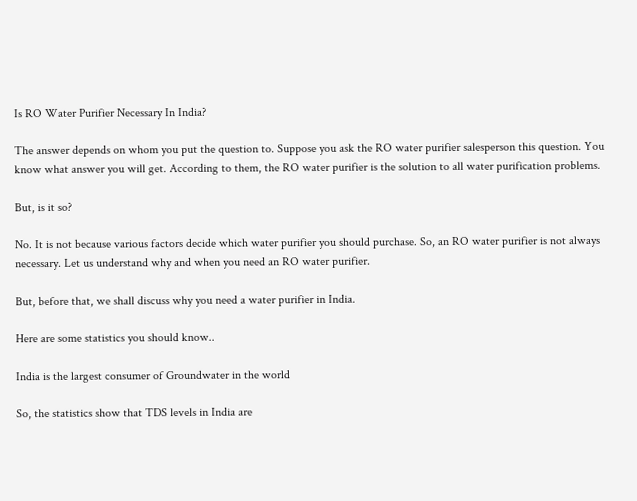Is RO Water Purifier Necessary In India?

The answer depends on whom you put the question to. Suppose you ask the RO water purifier salesperson this question. You know what answer you will get. According to them, the RO water purifier is the solution to all water purification problems.

But, is it so?

No. It is not because various factors decide which water purifier you should purchase. So, an RO water purifier is not always necessary. Let us understand why and when you need an RO water purifier.

But, before that, we shall discuss why you need a water purifier in India.

Here are some statistics you should know..

India is the largest consumer of Groundwater in the world

So, the statistics show that TDS levels in India are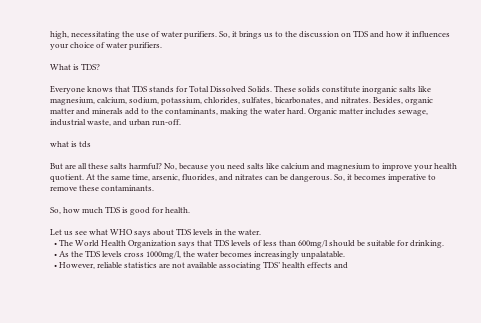high, necessitating the use of water purifiers. So, it brings us to the discussion on TDS and how it influences your choice of water purifiers.

What is TDS?

Everyone knows that TDS stands for Total Dissolved Solids. These solids constitute inorganic salts like magnesium, calcium, sodium, potassium, chlorides, sulfates, bicarbonates, and nitrates. Besides, organic matter and minerals add to the contaminants, making the water hard. Organic matter includes sewage, industrial waste, and urban run-off.

what is tds

But are all these salts harmful? No, because you need salts like calcium and magnesium to improve your health quotient. At the same time, arsenic, fluorides, and nitrates can be dangerous. So, it becomes imperative to remove these contaminants.

So, how much TDS is good for health.

Let us see what WHO says about TDS levels in the water.
  • The World Health Organization says that TDS levels of less than 600mg/l should be suitable for drinking.
  • As the TDS levels cross 1000mg/l, the water becomes increasingly unpalatable.
  • However, reliable statistics are not available associating TDS’ health effects and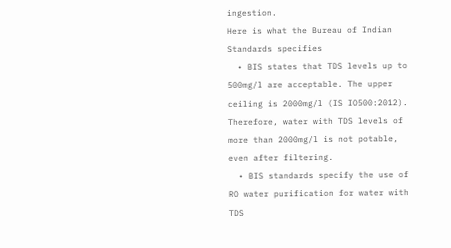ingestion.
Here is what the Bureau of Indian Standards specifies
  • BIS states that TDS levels up to 500mg/l are acceptable. The upper ceiling is 2000mg/l (IS IO500:2012). Therefore, water with TDS levels of more than 2000mg/l is not potable, even after filtering.
  • BIS standards specify the use of RO water purification for water with TDS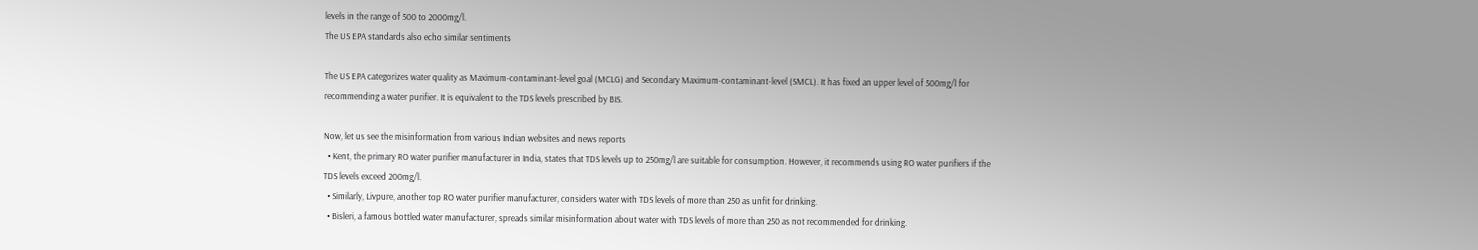levels in the range of 500 to 2000mg/l.
The US EPA standards also echo similar sentiments

The US EPA categorizes water quality as Maximum-contaminant-level goal (MCLG) and Secondary Maximum-contaminant-level (SMCL). It has fixed an upper level of 500mg/l for recommending a water purifier. It is equivalent to the TDS levels prescribed by BIS.

Now, let us see the misinformation from various Indian websites and news reports
  • Kent, the primary RO water purifier manufacturer in India, states that TDS levels up to 250mg/l are suitable for consumption. However, it recommends using RO water purifiers if the TDS levels exceed 200mg/l.
  • Similarly, Livpure, another top RO water purifier manufacturer, considers water with TDS levels of more than 250 as unfit for drinking.
  • Bisleri, a famous bottled water manufacturer, spreads similar misinformation about water with TDS levels of more than 250 as not recommended for drinking.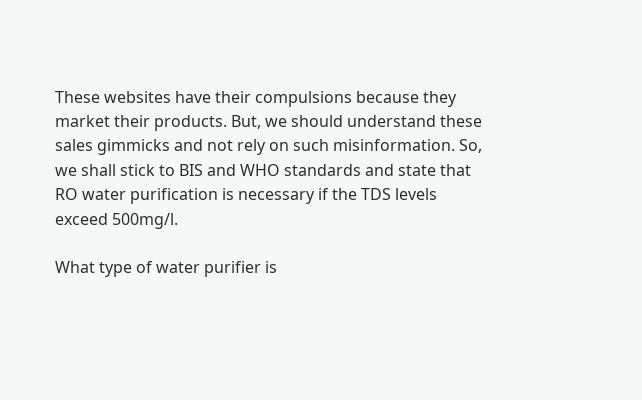These websites have their compulsions because they market their products. But, we should understand these sales gimmicks and not rely on such misinformation. So, we shall stick to BIS and WHO standards and state that RO water purification is necessary if the TDS levels exceed 500mg/l.

What type of water purifier is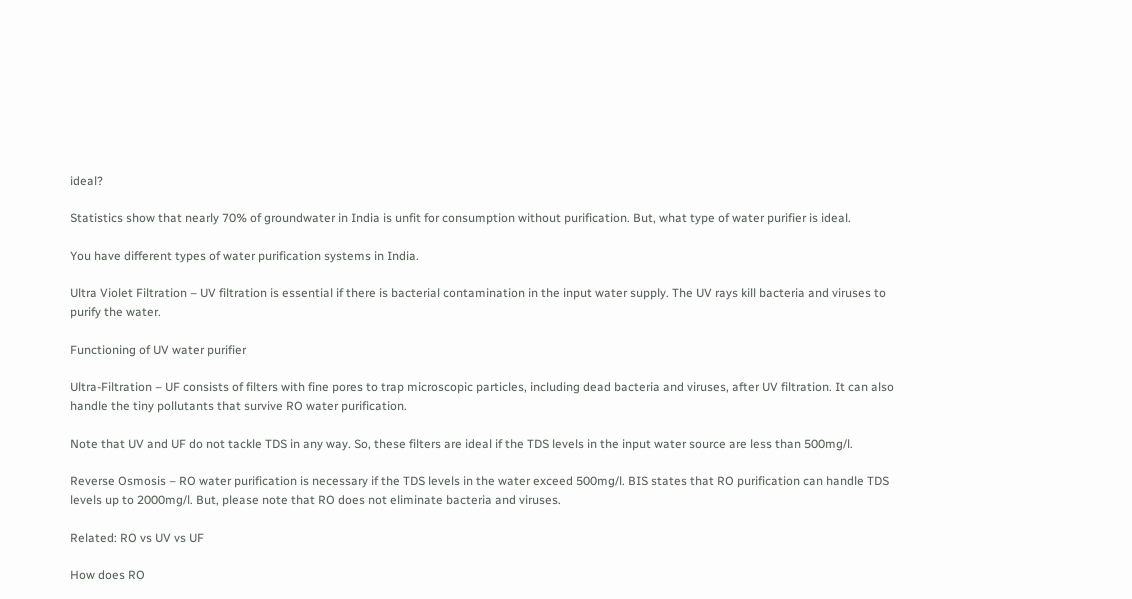ideal?

Statistics show that nearly 70% of groundwater in India is unfit for consumption without purification. But, what type of water purifier is ideal.

You have different types of water purification systems in India.

Ultra Violet Filtration – UV filtration is essential if there is bacterial contamination in the input water supply. The UV rays kill bacteria and viruses to purify the water.

Functioning of UV water purifier

Ultra-Filtration – UF consists of filters with fine pores to trap microscopic particles, including dead bacteria and viruses, after UV filtration. It can also handle the tiny pollutants that survive RO water purification.

Note that UV and UF do not tackle TDS in any way. So, these filters are ideal if the TDS levels in the input water source are less than 500mg/l.

Reverse Osmosis – RO water purification is necessary if the TDS levels in the water exceed 500mg/l. BIS states that RO purification can handle TDS levels up to 2000mg/l. But, please note that RO does not eliminate bacteria and viruses.

Related: RO vs UV vs UF

How does RO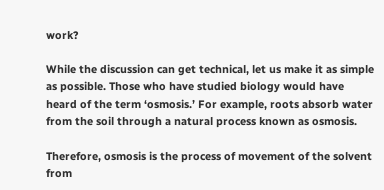work?

While the discussion can get technical, let us make it as simple as possible. Those who have studied biology would have heard of the term ‘osmosis.’ For example, roots absorb water from the soil through a natural process known as osmosis.

Therefore, osmosis is the process of movement of the solvent from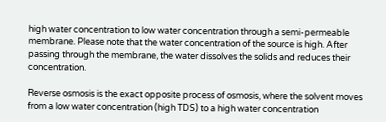high water concentration to low water concentration through a semi-permeable membrane. Please note that the water concentration of the source is high. After passing through the membrane, the water dissolves the solids and reduces their concentration.

Reverse osmosis is the exact opposite process of osmosis, where the solvent moves from a low water concentration (high TDS) to a high water concentration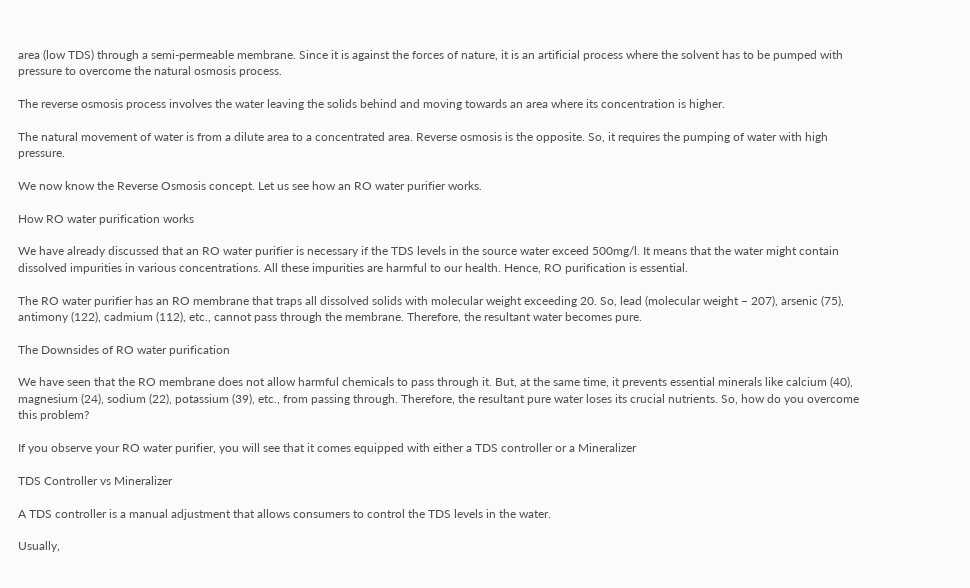area (low TDS) through a semi-permeable membrane. Since it is against the forces of nature, it is an artificial process where the solvent has to be pumped with pressure to overcome the natural osmosis process.

The reverse osmosis process involves the water leaving the solids behind and moving towards an area where its concentration is higher.

The natural movement of water is from a dilute area to a concentrated area. Reverse osmosis is the opposite. So, it requires the pumping of water with high pressure.

We now know the Reverse Osmosis concept. Let us see how an RO water purifier works.

How RO water purification works

We have already discussed that an RO water purifier is necessary if the TDS levels in the source water exceed 500mg/l. It means that the water might contain dissolved impurities in various concentrations. All these impurities are harmful to our health. Hence, RO purification is essential.

The RO water purifier has an RO membrane that traps all dissolved solids with molecular weight exceeding 20. So, lead (molecular weight – 207), arsenic (75), antimony (122), cadmium (112), etc., cannot pass through the membrane. Therefore, the resultant water becomes pure.

The Downsides of RO water purification

We have seen that the RO membrane does not allow harmful chemicals to pass through it. But, at the same time, it prevents essential minerals like calcium (40), magnesium (24), sodium (22), potassium (39), etc., from passing through. Therefore, the resultant pure water loses its crucial nutrients. So, how do you overcome this problem?

If you observe your RO water purifier, you will see that it comes equipped with either a TDS controller or a Mineralizer

TDS Controller vs Mineralizer

A TDS controller is a manual adjustment that allows consumers to control the TDS levels in the water.

Usually,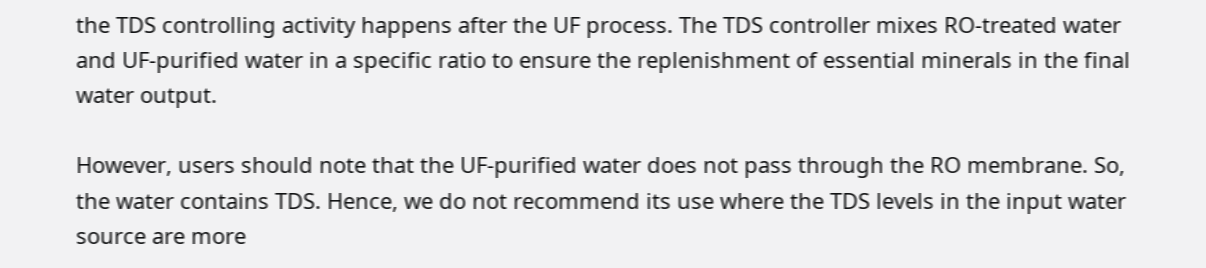the TDS controlling activity happens after the UF process. The TDS controller mixes RO-treated water and UF-purified water in a specific ratio to ensure the replenishment of essential minerals in the final water output.

However, users should note that the UF-purified water does not pass through the RO membrane. So, the water contains TDS. Hence, we do not recommend its use where the TDS levels in the input water source are more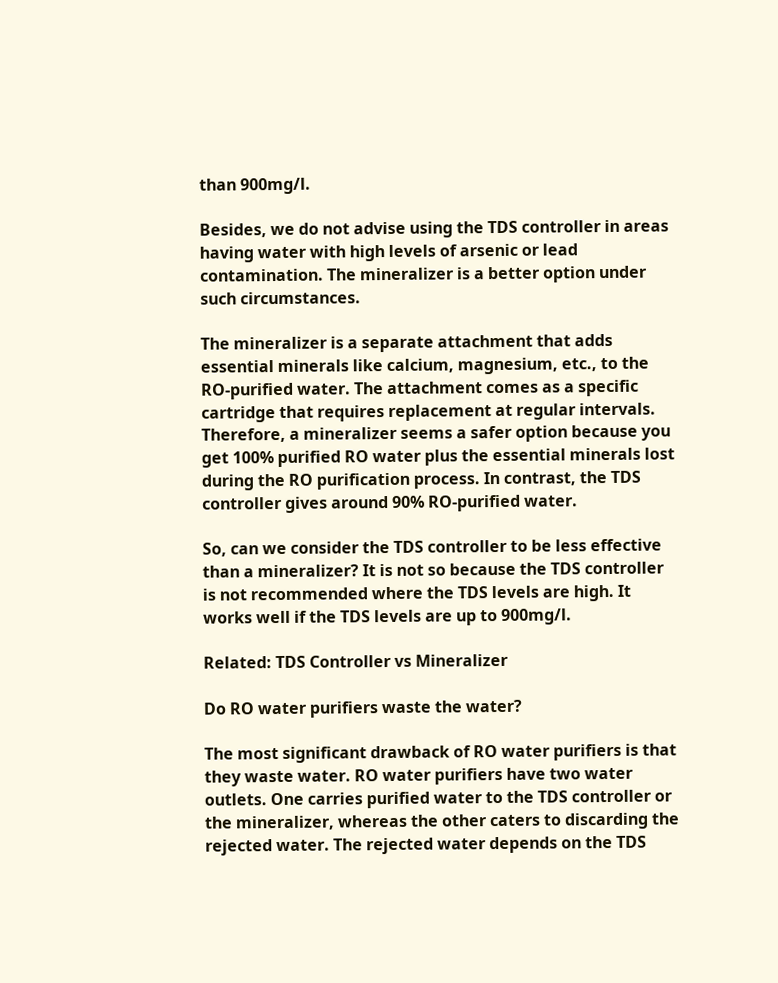than 900mg/l.

Besides, we do not advise using the TDS controller in areas having water with high levels of arsenic or lead contamination. The mineralizer is a better option under such circumstances.

The mineralizer is a separate attachment that adds essential minerals like calcium, magnesium, etc., to the RO-purified water. The attachment comes as a specific cartridge that requires replacement at regular intervals. Therefore, a mineralizer seems a safer option because you get 100% purified RO water plus the essential minerals lost during the RO purification process. In contrast, the TDS controller gives around 90% RO-purified water.

So, can we consider the TDS controller to be less effective than a mineralizer? It is not so because the TDS controller is not recommended where the TDS levels are high. It works well if the TDS levels are up to 900mg/l.

Related: TDS Controller vs Mineralizer

Do RO water purifiers waste the water?

The most significant drawback of RO water purifiers is that they waste water. RO water purifiers have two water outlets. One carries purified water to the TDS controller or the mineralizer, whereas the other caters to discarding the rejected water. The rejected water depends on the TDS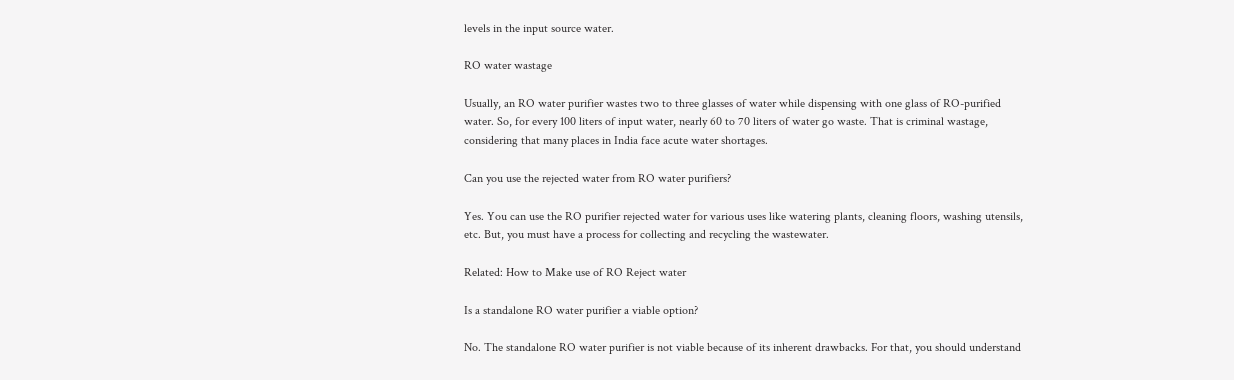levels in the input source water.

RO water wastage

Usually, an RO water purifier wastes two to three glasses of water while dispensing with one glass of RO-purified water. So, for every 100 liters of input water, nearly 60 to 70 liters of water go waste. That is criminal wastage, considering that many places in India face acute water shortages.

Can you use the rejected water from RO water purifiers?

Yes. You can use the RO purifier rejected water for various uses like watering plants, cleaning floors, washing utensils, etc. But, you must have a process for collecting and recycling the wastewater.

Related: How to Make use of RO Reject water

Is a standalone RO water purifier a viable option?

No. The standalone RO water purifier is not viable because of its inherent drawbacks. For that, you should understand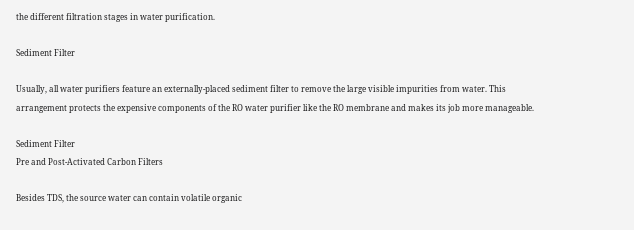the different filtration stages in water purification.

Sediment Filter

Usually, all water purifiers feature an externally-placed sediment filter to remove the large visible impurities from water. This arrangement protects the expensive components of the RO water purifier like the RO membrane and makes its job more manageable.

Sediment Filter
Pre and Post-Activated Carbon Filters

Besides TDS, the source water can contain volatile organic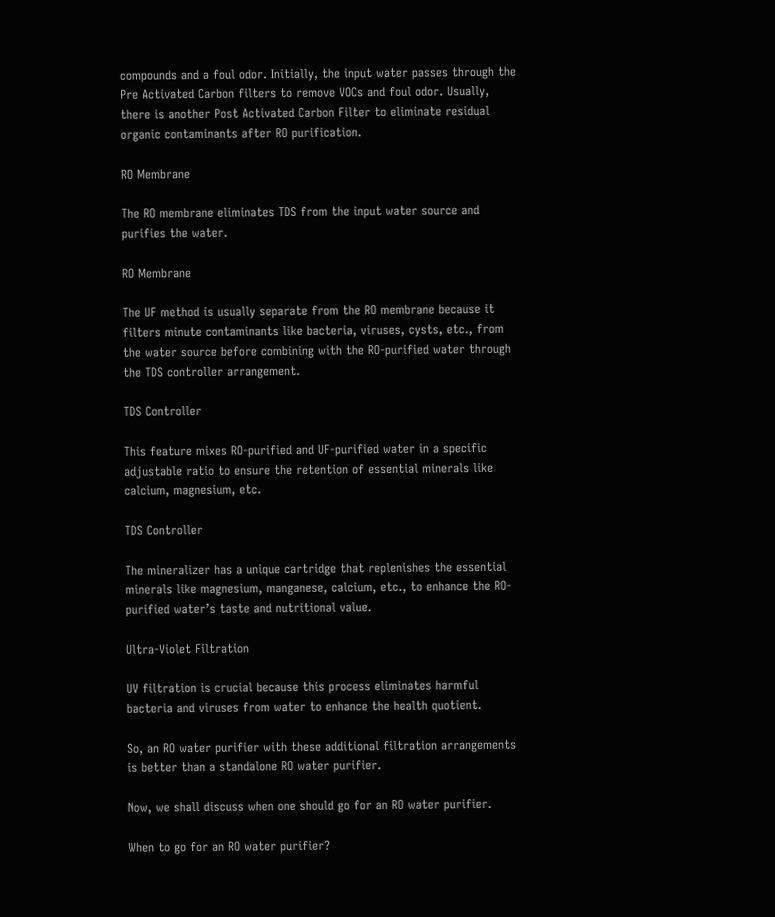compounds and a foul odor. Initially, the input water passes through the Pre Activated Carbon filters to remove VOCs and foul odor. Usually, there is another Post Activated Carbon Filter to eliminate residual organic contaminants after RO purification.

RO Membrane

The RO membrane eliminates TDS from the input water source and purifies the water.

RO Membrane

The UF method is usually separate from the RO membrane because it filters minute contaminants like bacteria, viruses, cysts, etc., from the water source before combining with the RO-purified water through the TDS controller arrangement.

TDS Controller

This feature mixes RO-purified and UF-purified water in a specific adjustable ratio to ensure the retention of essential minerals like calcium, magnesium, etc.

TDS Controller

The mineralizer has a unique cartridge that replenishes the essential minerals like magnesium, manganese, calcium, etc., to enhance the RO-purified water’s taste and nutritional value.

Ultra-Violet Filtration

UV filtration is crucial because this process eliminates harmful bacteria and viruses from water to enhance the health quotient.

So, an RO water purifier with these additional filtration arrangements is better than a standalone RO water purifier.

Now, we shall discuss when one should go for an RO water purifier.

When to go for an RO water purifier?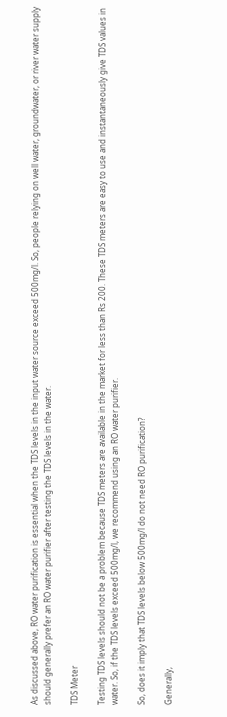As discussed above, RO water purification is essential when the TDS levels in the input water source exceed 500mg/l. So, people relying on well water, groundwater, or river water supply should generally prefer an RO water purifier after testing the TDS levels in the water.

TDS Meter

Testing TDS levels should not be a problem because TDS meters are available in the market for less than Rs 200. These TDS meters are easy to use and instantaneously give TDS values in water. So, if the TDS levels exceed 500mg/l, we recommend using an RO water purifier.

So, does it imply that TDS levels below 500mg/l do not need RO purification?

Generally,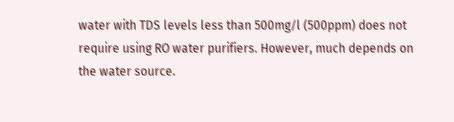water with TDS levels less than 500mg/l (500ppm) does not require using RO water purifiers. However, much depends on the water source.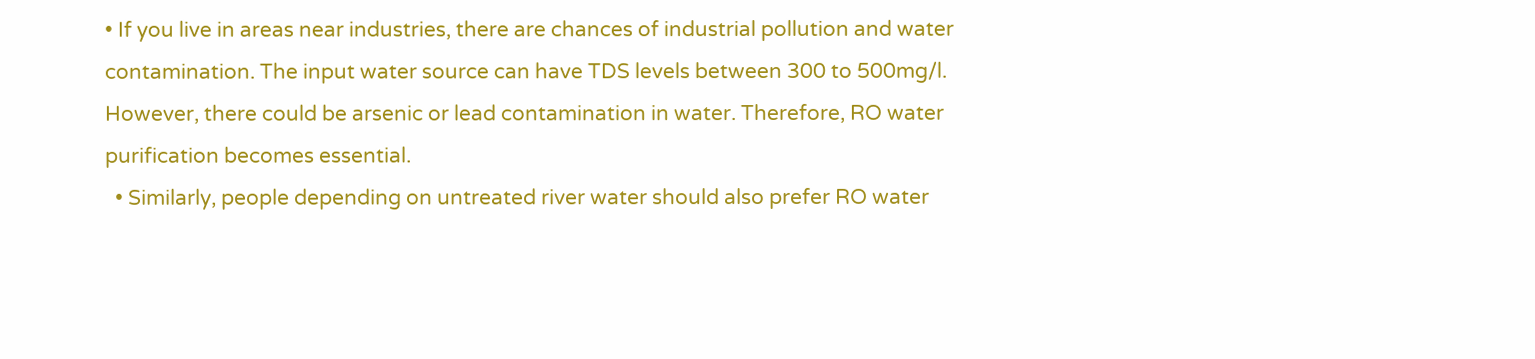• If you live in areas near industries, there are chances of industrial pollution and water contamination. The input water source can have TDS levels between 300 to 500mg/l. However, there could be arsenic or lead contamination in water. Therefore, RO water purification becomes essential.
  • Similarly, people depending on untreated river water should also prefer RO water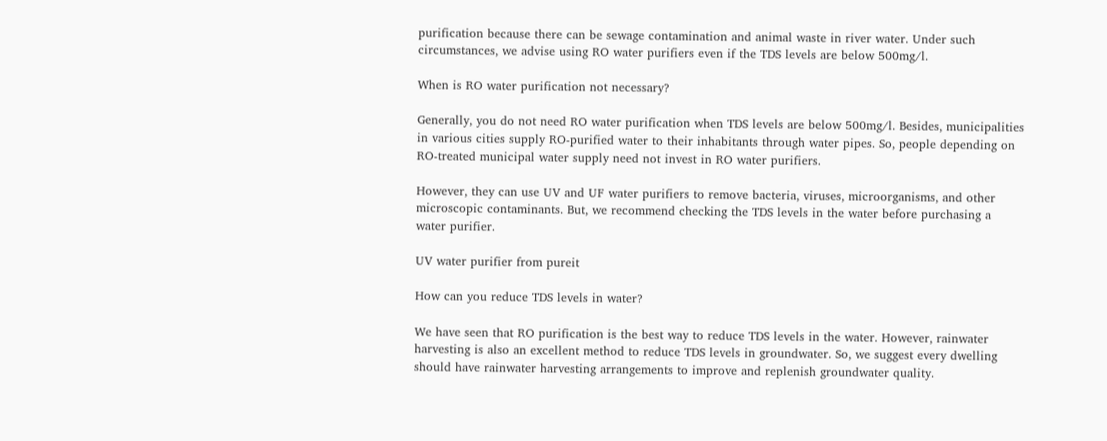purification because there can be sewage contamination and animal waste in river water. Under such circumstances, we advise using RO water purifiers even if the TDS levels are below 500mg/l.

When is RO water purification not necessary?

Generally, you do not need RO water purification when TDS levels are below 500mg/l. Besides, municipalities in various cities supply RO-purified water to their inhabitants through water pipes. So, people depending on RO-treated municipal water supply need not invest in RO water purifiers.

However, they can use UV and UF water purifiers to remove bacteria, viruses, microorganisms, and other microscopic contaminants. But, we recommend checking the TDS levels in the water before purchasing a water purifier.

UV water purifier from pureit

How can you reduce TDS levels in water?

We have seen that RO purification is the best way to reduce TDS levels in the water. However, rainwater harvesting is also an excellent method to reduce TDS levels in groundwater. So, we suggest every dwelling should have rainwater harvesting arrangements to improve and replenish groundwater quality.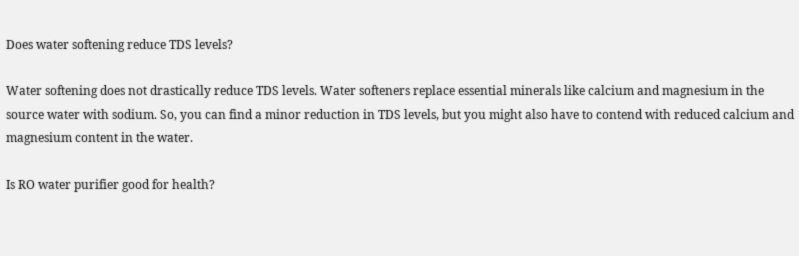Does water softening reduce TDS levels?

Water softening does not drastically reduce TDS levels. Water softeners replace essential minerals like calcium and magnesium in the source water with sodium. So, you can find a minor reduction in TDS levels, but you might also have to contend with reduced calcium and magnesium content in the water.

Is RO water purifier good for health?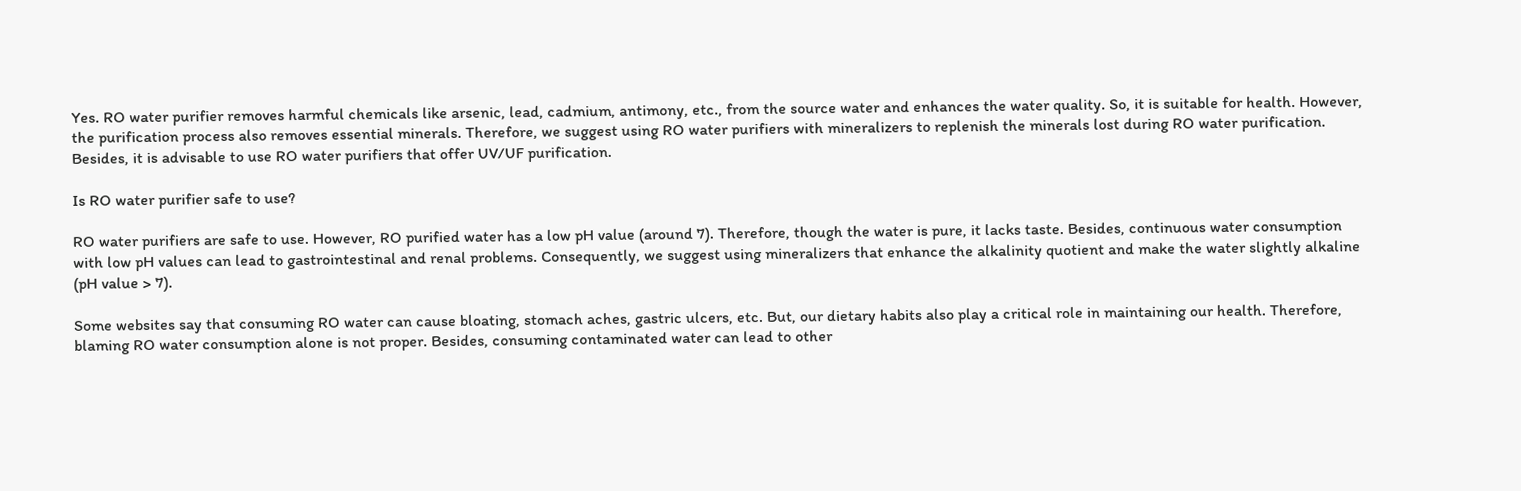Yes. RO water purifier removes harmful chemicals like arsenic, lead, cadmium, antimony, etc., from the source water and enhances the water quality. So, it is suitable for health. However, the purification process also removes essential minerals. Therefore, we suggest using RO water purifiers with mineralizers to replenish the minerals lost during RO water purification. Besides, it is advisable to use RO water purifiers that offer UV/UF purification.

Is RO water purifier safe to use?

RO water purifiers are safe to use. However, RO purified water has a low pH value (around 7). Therefore, though the water is pure, it lacks taste. Besides, continuous water consumption with low pH values can lead to gastrointestinal and renal problems. Consequently, we suggest using mineralizers that enhance the alkalinity quotient and make the water slightly alkaline (pH value > 7).

Some websites say that consuming RO water can cause bloating, stomach aches, gastric ulcers, etc. But, our dietary habits also play a critical role in maintaining our health. Therefore, blaming RO water consumption alone is not proper. Besides, consuming contaminated water can lead to other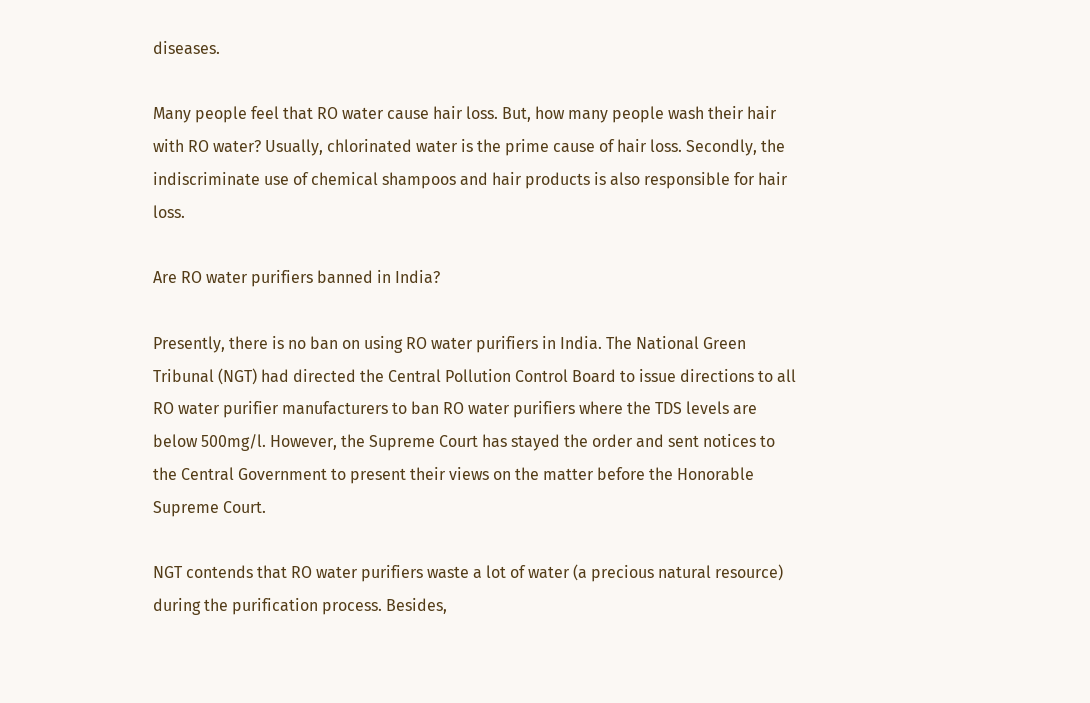diseases.

Many people feel that RO water cause hair loss. But, how many people wash their hair with RO water? Usually, chlorinated water is the prime cause of hair loss. Secondly, the indiscriminate use of chemical shampoos and hair products is also responsible for hair loss.

Are RO water purifiers banned in India?

Presently, there is no ban on using RO water purifiers in India. The National Green Tribunal (NGT) had directed the Central Pollution Control Board to issue directions to all RO water purifier manufacturers to ban RO water purifiers where the TDS levels are below 500mg/l. However, the Supreme Court has stayed the order and sent notices to the Central Government to present their views on the matter before the Honorable Supreme Court.

NGT contends that RO water purifiers waste a lot of water (a precious natural resource) during the purification process. Besides,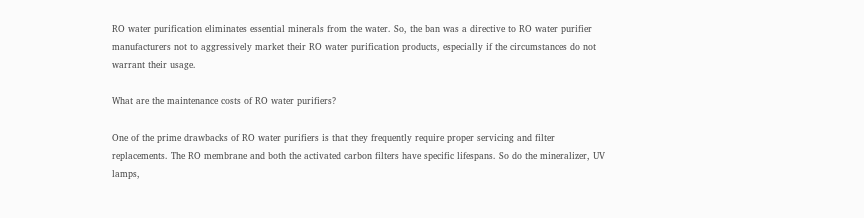RO water purification eliminates essential minerals from the water. So, the ban was a directive to RO water purifier manufacturers not to aggressively market their RO water purification products, especially if the circumstances do not warrant their usage.

What are the maintenance costs of RO water purifiers?

One of the prime drawbacks of RO water purifiers is that they frequently require proper servicing and filter replacements. The RO membrane and both the activated carbon filters have specific lifespans. So do the mineralizer, UV lamps,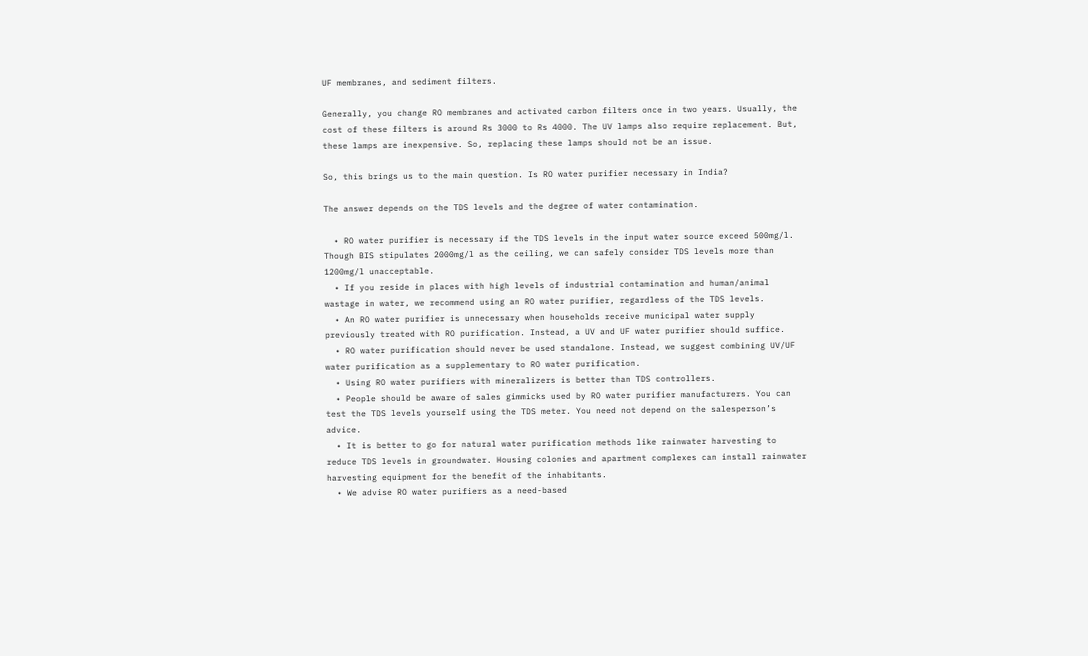UF membranes, and sediment filters.

Generally, you change RO membranes and activated carbon filters once in two years. Usually, the cost of these filters is around Rs 3000 to Rs 4000. The UV lamps also require replacement. But, these lamps are inexpensive. So, replacing these lamps should not be an issue.

So, this brings us to the main question. Is RO water purifier necessary in India?

The answer depends on the TDS levels and the degree of water contamination.

  • RO water purifier is necessary if the TDS levels in the input water source exceed 500mg/l. Though BIS stipulates 2000mg/l as the ceiling, we can safely consider TDS levels more than 1200mg/l unacceptable.
  • If you reside in places with high levels of industrial contamination and human/animal wastage in water, we recommend using an RO water purifier, regardless of the TDS levels.
  • An RO water purifier is unnecessary when households receive municipal water supply previously treated with RO purification. Instead, a UV and UF water purifier should suffice.
  • RO water purification should never be used standalone. Instead, we suggest combining UV/UF water purification as a supplementary to RO water purification.
  • Using RO water purifiers with mineralizers is better than TDS controllers.
  • People should be aware of sales gimmicks used by RO water purifier manufacturers. You can test the TDS levels yourself using the TDS meter. You need not depend on the salesperson’s advice.
  • It is better to go for natural water purification methods like rainwater harvesting to reduce TDS levels in groundwater. Housing colonies and apartment complexes can install rainwater harvesting equipment for the benefit of the inhabitants.
  • We advise RO water purifiers as a need-based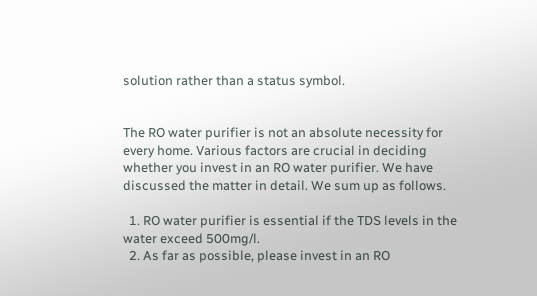solution rather than a status symbol.


The RO water purifier is not an absolute necessity for every home. Various factors are crucial in deciding whether you invest in an RO water purifier. We have discussed the matter in detail. We sum up as follows.

  1. RO water purifier is essential if the TDS levels in the water exceed 500mg/l.
  2. As far as possible, please invest in an RO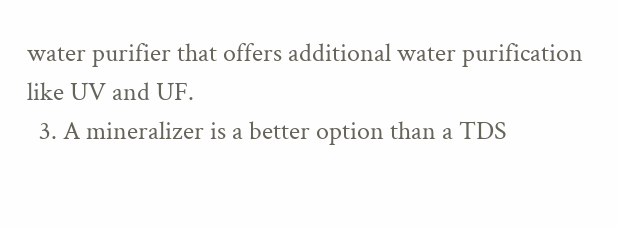water purifier that offers additional water purification like UV and UF.
  3. A mineralizer is a better option than a TDS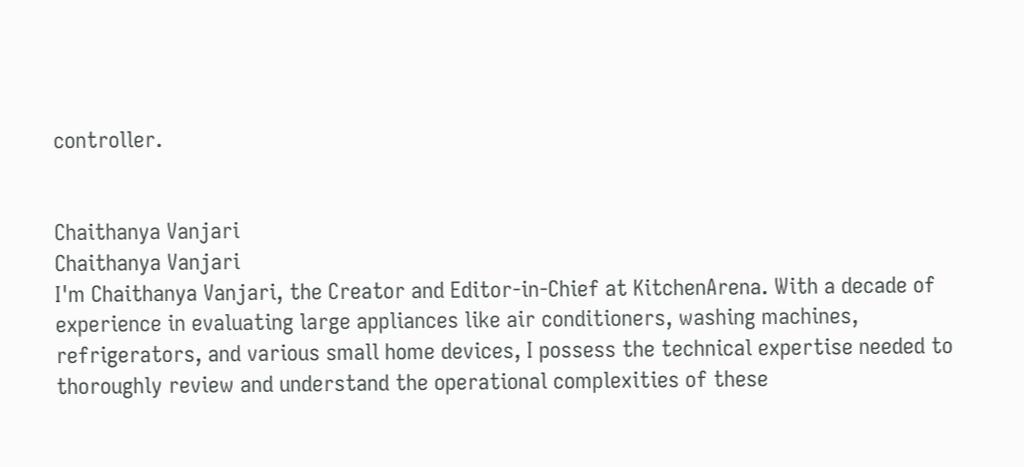controller.


Chaithanya Vanjari
Chaithanya Vanjari
I'm Chaithanya Vanjari, the Creator and Editor-in-Chief at KitchenArena. With a decade of experience in evaluating large appliances like air conditioners, washing machines, refrigerators, and various small home devices, I possess the technical expertise needed to thoroughly review and understand the operational complexities of these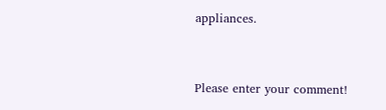appliances.


Please enter your comment!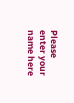Please enter your name here